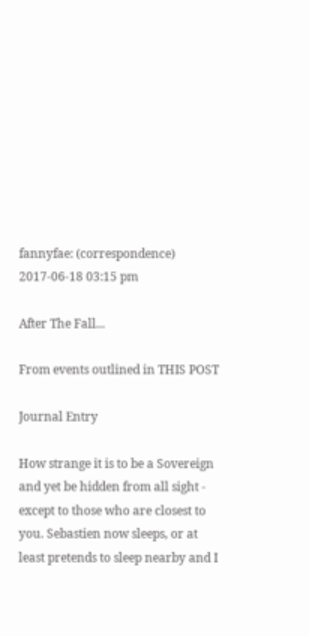fannyfae: (correspondence)
2017-06-18 03:15 pm

After The Fall...

From events outlined in THIS POST

Journal Entry

How strange it is to be a Sovereign and yet be hidden from all sight - except to those who are closest to you. Sebastien now sleeps, or at least pretends to sleep nearby and I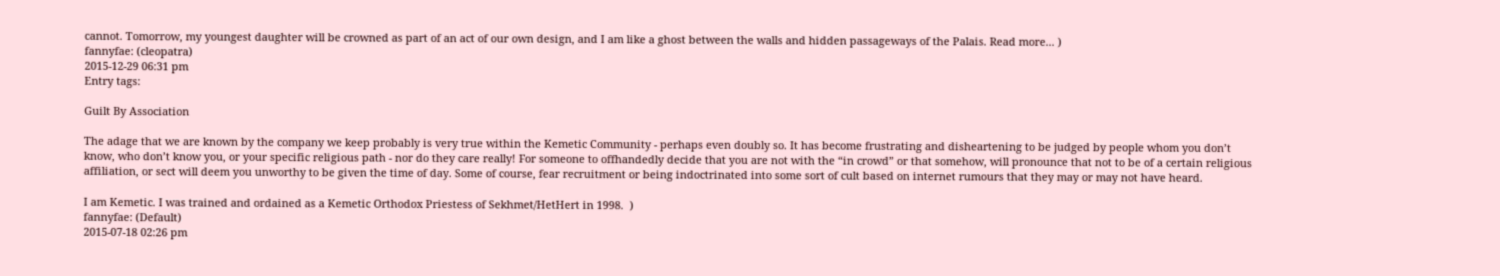cannot. Tomorrow, my youngest daughter will be crowned as part of an act of our own design, and I am like a ghost between the walls and hidden passageways of the Palais. Read more... )
fannyfae: (cleopatra)
2015-12-29 06:31 pm
Entry tags:

Guilt By Association

The adage that we are known by the company we keep probably is very true within the Kemetic Community - perhaps even doubly so. It has become frustrating and disheartening to be judged by people whom you don’t know, who don’t know you, or your specific religious path - nor do they care really! For someone to offhandedly decide that you are not with the “in crowd” or that somehow, will pronounce that not to be of a certain religious affiliation, or sect will deem you unworthy to be given the time of day. Some of course, fear recruitment or being indoctrinated into some sort of cult based on internet rumours that they may or may not have heard.

I am Kemetic. I was trained and ordained as a Kemetic Orthodox Priestess of Sekhmet/HetHert in 1998.  )
fannyfae: (Default)
2015-07-18 02:26 pm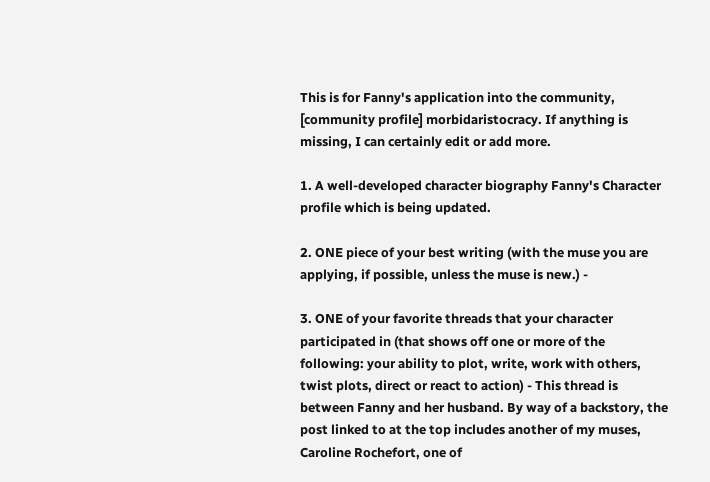This is for Fanny's application into the community, [community profile] morbidaristocracy. If anything is missing, I can certainly edit or add more.

1. A well-developed character biography Fanny's Character profile which is being updated.

2. ONE piece of your best writing (with the muse you are applying, if possible, unless the muse is new.) -

3. ONE of your favorite threads that your character participated in (that shows off one or more of the following: your ability to plot, write, work with others, twist plots, direct or react to action) - This thread is between Fanny and her husband. By way of a backstory, the post linked to at the top includes another of my muses, Caroline Rochefort, one of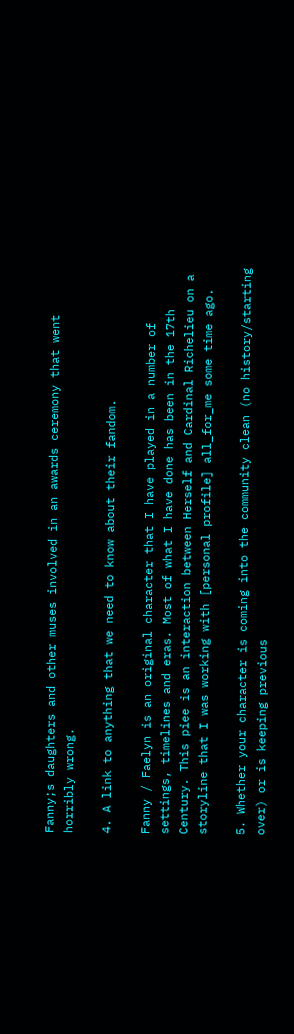Fanny;s daughters and other muses involved in an awards ceremony that went horribly wrong.

4. A link to anything that we need to know about their fandom.

Fanny / Faelyn is an original character that I have played in a number of settings, timelines and eras. Most of what I have done has been in the 17th Century. This piee is an interaction between Herself and Cardinal Richelieu on a storyline that I was working with [personal profile] all_for_me some time ago.

5. Whether your character is coming into the community clean (no history/starting over) or is keeping previous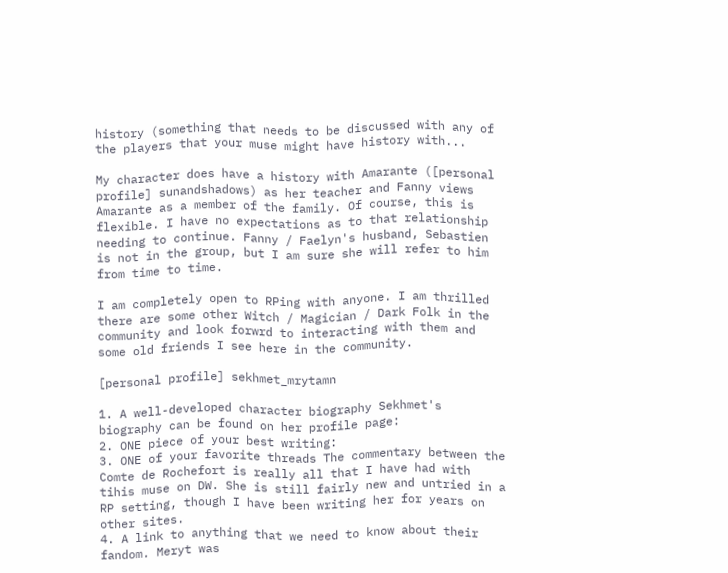history (something that needs to be discussed with any of the players that your muse might have history with...

My character does have a history with Amarante ([personal profile] sunandshadows) as her teacher and Fanny views Amarante as a member of the family. Of course, this is flexible. I have no expectations as to that relationship needing to continue. Fanny / Faelyn's husband, Sebastien is not in the group, but I am sure she will refer to him from time to time.

I am completely open to RPing with anyone. I am thrilled there are some other Witch / Magician / Dark Folk in the community and look forwrd to interacting with them and some old friends I see here in the community.

[personal profile] sekhmet_mrytamn

1. A well-developed character biography Sekhmet's biography can be found on her profile page:
2. ONE piece of your best writing:
3. ONE of your favorite threads The commentary between the Comte de Rochefort is really all that I have had with tihis muse on DW. She is still fairly new and untried in a RP setting, though I have been writing her for years on other sites.
4. A link to anything that we need to know about their fandom. Meryt was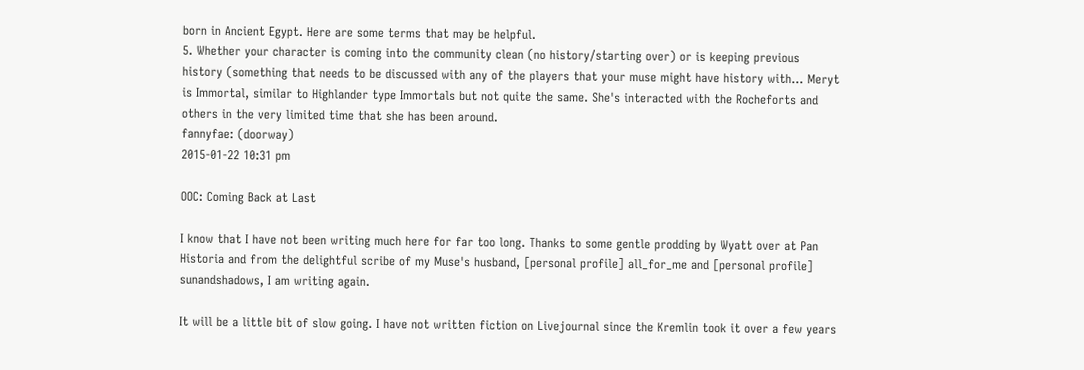born in Ancient Egypt. Here are some terms that may be helpful.
5. Whether your character is coming into the community clean (no history/starting over) or is keeping previous history (something that needs to be discussed with any of the players that your muse might have history with... Meryt is Immortal, similar to Highlander type Immortals but not quite the same. She's interacted with the Rocheforts and others in the very limited time that she has been around.
fannyfae: (doorway)
2015-01-22 10:31 pm

OOC: Coming Back at Last

I know that I have not been writing much here for far too long. Thanks to some gentle prodding by Wyatt over at Pan Historia and from the delightful scribe of my Muse's husband, [personal profile] all_for_me and [personal profile] sunandshadows, I am writing again.

It will be a little bit of slow going. I have not written fiction on Livejournal since the Kremlin took it over a few years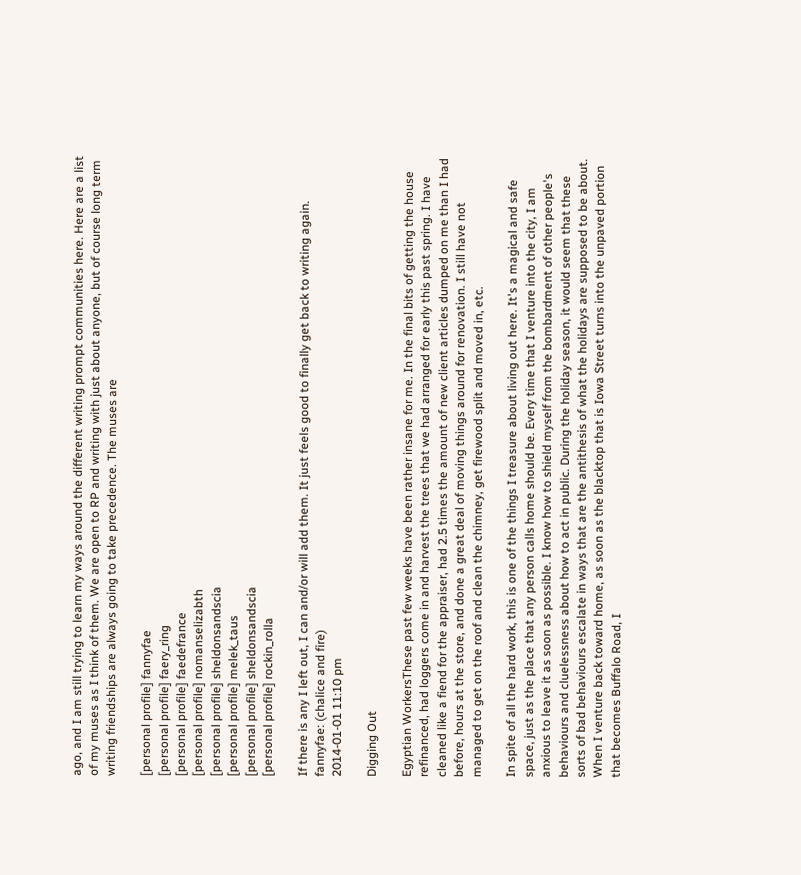ago, and I am still trying to learn my ways around the different writing prompt communities here. Here are a list of my muses as I think of them. We are open to RP and writing with just about anyone, but of course long term writing friendships are always going to take precedence. The muses are

[personal profile] fannyfae
[personal profile] faery_ring
[personal profile] faedefrance
[personal profile] nomanselizabth
[personal profile] sheldonsandscia
[personal profile] melek_taus
[personal profile] sheldonsandscia
[personal profile] rockin_rolla

If there is any I left out, I can and/or will add them. It just feels good to finally get back to writing again.
fannyfae: (chalice and fire)
2014-01-01 11:10 pm

Digging Out

Egyptian WorkersThese past few weeks have been rather insane for me. In the final bits of getting the house refinanced, had loggers come in and harvest the trees that we had arranged for early this past spring. I have cleaned like a fiend for the appraiser, had 2.5 times the amount of new client articles dumped on me than I had before, hours at the store, and done a great deal of moving things around for renovation. I still have not managed to get on the roof and clean the chimney, get firewood split and moved in, etc.

In spite of all the hard work, this is one of the things I treasure about living out here. It's a magical and safe space, just as the place that any person calls home should be. Every time that I venture into the city, I am anxious to leave it as soon as possible. I know how to shield myself from the bombardment of other people's behaviours and cluelessness about how to act in public. During the holiday season, it would seem that these sorts of bad behaviours escalate in ways that are the antithesis of what the holidays are supposed to be about. When I venture back toward home, as soon as the blacktop that is Iowa Street turns into the unpaved portion that becomes Buffalo Road, I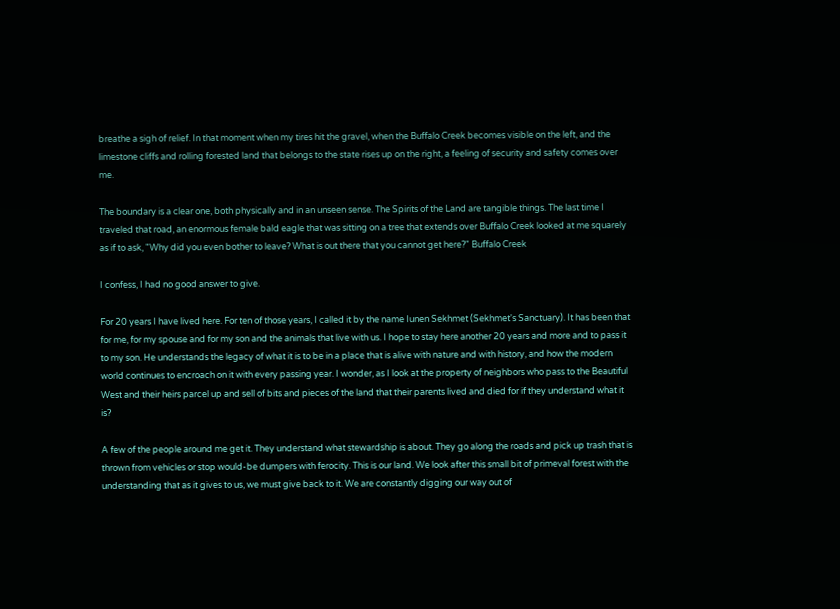breathe a sigh of relief. In that moment when my tires hit the gravel, when the Buffalo Creek becomes visible on the left, and the limestone cliffs and rolling forested land that belongs to the state rises up on the right, a feeling of security and safety comes over me.

The boundary is a clear one, both physically and in an unseen sense. The Spirits of the Land are tangible things. The last time I traveled that road, an enormous female bald eagle that was sitting on a tree that extends over Buffalo Creek looked at me squarely as if to ask, "Why did you even bother to leave? What is out there that you cannot get here?" Buffalo Creek

I confess, I had no good answer to give.

For 20 years I have lived here. For ten of those years, I called it by the name Iunen Sekhmet (Sekhmet's Sanctuary). It has been that for me, for my spouse and for my son and the animals that live with us. I hope to stay here another 20 years and more and to pass it to my son. He understands the legacy of what it is to be in a place that is alive with nature and with history, and how the modern world continues to encroach on it with every passing year. I wonder, as I look at the property of neighbors who pass to the Beautiful West and their heirs parcel up and sell of bits and pieces of the land that their parents lived and died for if they understand what it is?

A few of the people around me get it. They understand what stewardship is about. They go along the roads and pick up trash that is thrown from vehicles or stop would-be dumpers with ferocity. This is our land. We look after this small bit of primeval forest with the understanding that as it gives to us, we must give back to it. We are constantly digging our way out of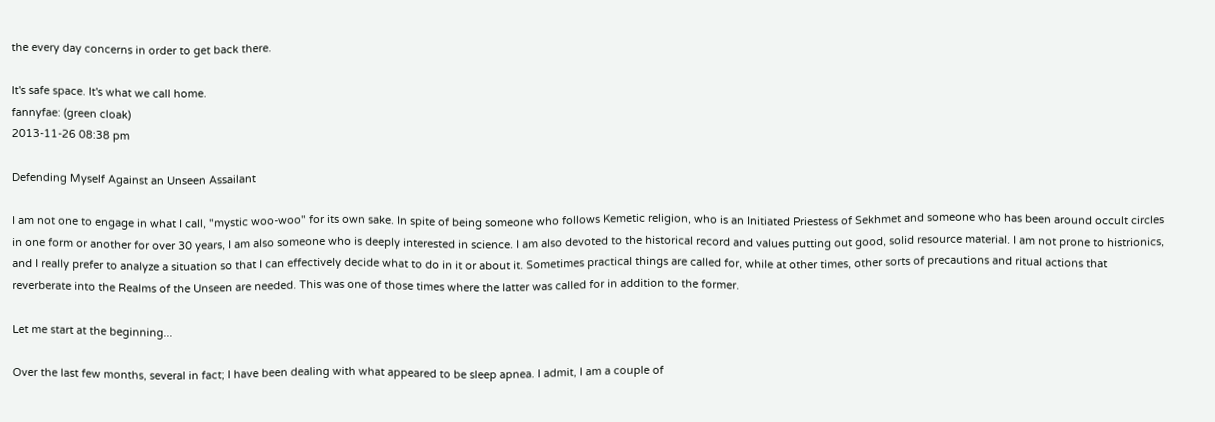the every day concerns in order to get back there.

It's safe space. It's what we call home.
fannyfae: (green cloak)
2013-11-26 08:38 pm

Defending Myself Against an Unseen Assailant

I am not one to engage in what I call, "mystic woo-woo" for its own sake. In spite of being someone who follows Kemetic religion, who is an Initiated Priestess of Sekhmet and someone who has been around occult circles in one form or another for over 30 years, I am also someone who is deeply interested in science. I am also devoted to the historical record and values putting out good, solid resource material. I am not prone to histrionics, and I really prefer to analyze a situation so that I can effectively decide what to do in it or about it. Sometimes practical things are called for, while at other times, other sorts of precautions and ritual actions that reverberate into the Realms of the Unseen are needed. This was one of those times where the latter was called for in addition to the former.

Let me start at the beginning...

Over the last few months, several in fact; I have been dealing with what appeared to be sleep apnea. I admit, I am a couple of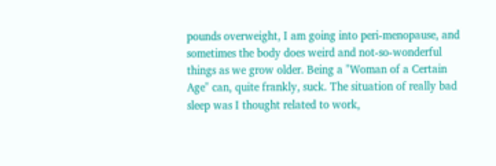pounds overweight, I am going into peri-menopause, and sometimes the body does weird and not-so-wonderful things as we grow older. Being a "Woman of a Certain Age" can, quite frankly, suck. The situation of really bad sleep was I thought related to work,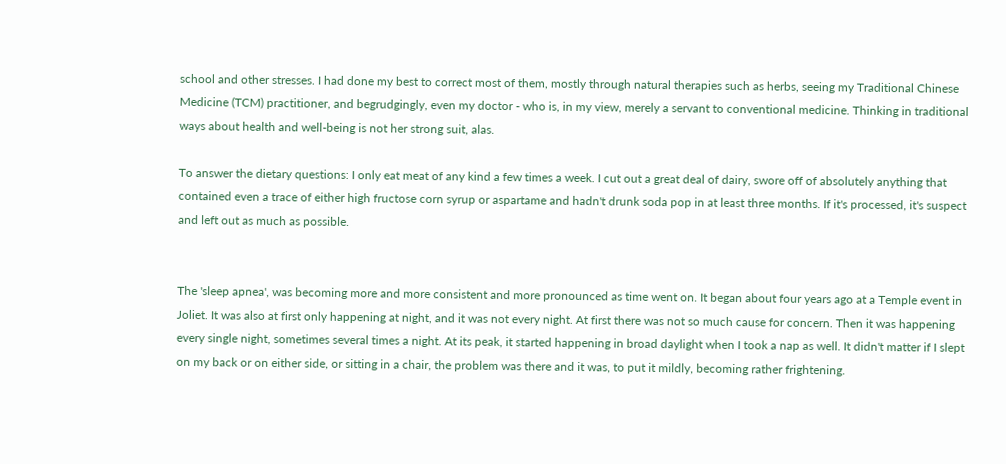school and other stresses. I had done my best to correct most of them, mostly through natural therapies such as herbs, seeing my Traditional Chinese Medicine (TCM) practitioner, and begrudgingly, even my doctor - who is, in my view, merely a servant to conventional medicine. Thinking in traditional ways about health and well-being is not her strong suit, alas.

To answer the dietary questions: I only eat meat of any kind a few times a week. I cut out a great deal of dairy, swore off of absolutely anything that contained even a trace of either high fructose corn syrup or aspartame and hadn't drunk soda pop in at least three months. If it's processed, it's suspect and left out as much as possible.


The 'sleep apnea', was becoming more and more consistent and more pronounced as time went on. It began about four years ago at a Temple event in Joliet. It was also at first only happening at night, and it was not every night. At first there was not so much cause for concern. Then it was happening every single night, sometimes several times a night. At its peak, it started happening in broad daylight when I took a nap as well. It didn't matter if I slept on my back or on either side, or sitting in a chair, the problem was there and it was, to put it mildly, becoming rather frightening.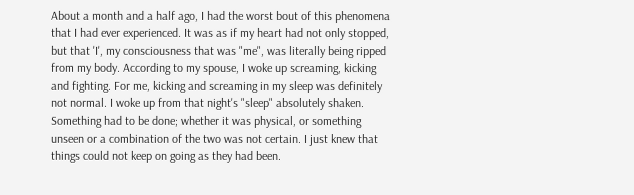About a month and a half ago, I had the worst bout of this phenomena that I had ever experienced. It was as if my heart had not only stopped, but that 'I', my consciousness that was "me", was literally being ripped from my body. According to my spouse, I woke up screaming, kicking and fighting. For me, kicking and screaming in my sleep was definitely not normal. I woke up from that night's "sleep" absolutely shaken. Something had to be done; whether it was physical, or something unseen or a combination of the two was not certain. I just knew that things could not keep on going as they had been.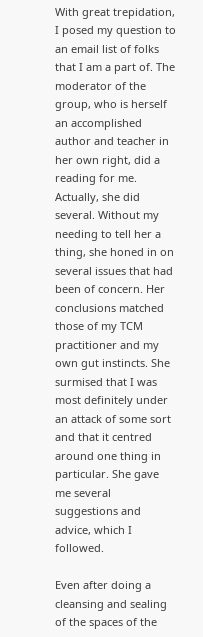With great trepidation, I posed my question to an email list of folks that I am a part of. The moderator of the group, who is herself an accomplished author and teacher in her own right, did a reading for me. Actually, she did several. Without my needing to tell her a thing, she honed in on several issues that had been of concern. Her conclusions matched those of my TCM practitioner and my own gut instincts. She surmised that I was most definitely under an attack of some sort and that it centred around one thing in particular. She gave me several suggestions and advice, which I followed.

Even after doing a cleansing and sealing of the spaces of the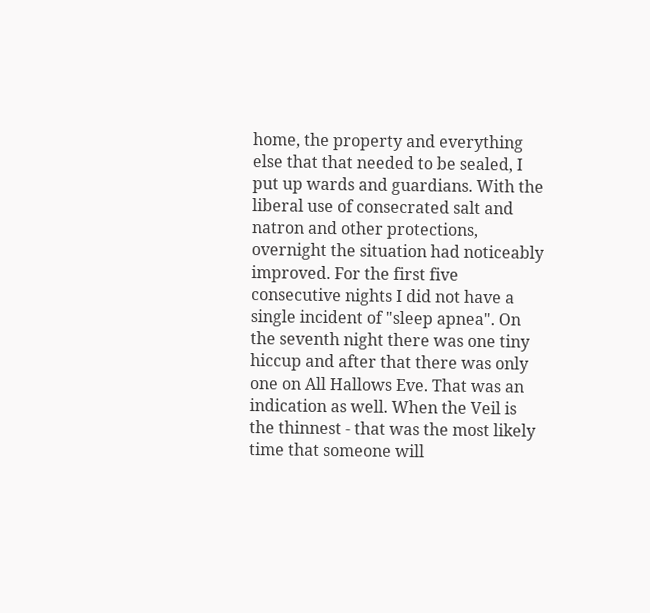home, the property and everything else that that needed to be sealed, I put up wards and guardians. With the liberal use of consecrated salt and natron and other protections, overnight the situation had noticeably improved. For the first five consecutive nights I did not have a single incident of "sleep apnea". On the seventh night there was one tiny hiccup and after that there was only one on All Hallows Eve. That was an indication as well. When the Veil is the thinnest - that was the most likely time that someone will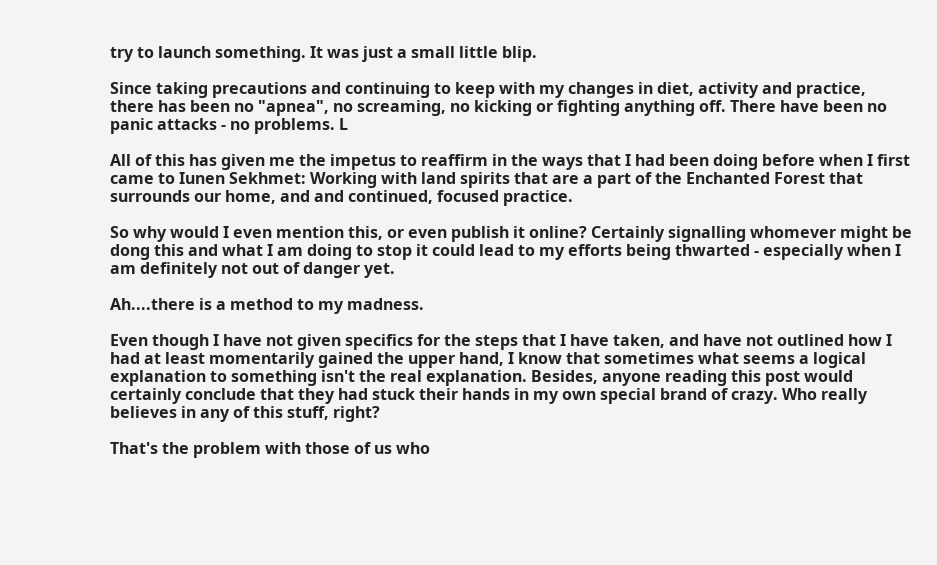try to launch something. It was just a small little blip.

Since taking precautions and continuing to keep with my changes in diet, activity and practice, there has been no "apnea", no screaming, no kicking or fighting anything off. There have been no panic attacks - no problems. L

All of this has given me the impetus to reaffirm in the ways that I had been doing before when I first came to Iunen Sekhmet: Working with land spirits that are a part of the Enchanted Forest that surrounds our home, and and continued, focused practice.

So why would I even mention this, or even publish it online? Certainly signalling whomever might be dong this and what I am doing to stop it could lead to my efforts being thwarted - especially when I am definitely not out of danger yet.

Ah....there is a method to my madness.

Even though I have not given specifics for the steps that I have taken, and have not outlined how I had at least momentarily gained the upper hand, I know that sometimes what seems a logical explanation to something isn't the real explanation. Besides, anyone reading this post would certainly conclude that they had stuck their hands in my own special brand of crazy. Who really believes in any of this stuff, right?

That's the problem with those of us who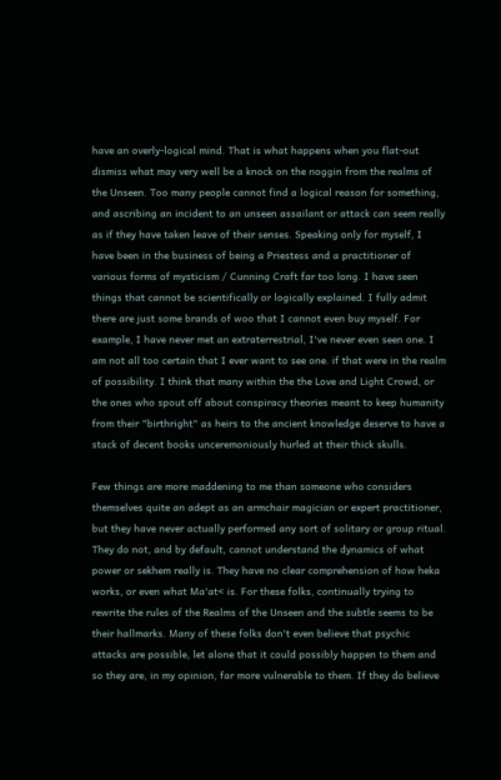have an overly-logical mind. That is what happens when you flat-out dismiss what may very well be a knock on the noggin from the realms of the Unseen. Too many people cannot find a logical reason for something, and ascribing an incident to an unseen assailant or attack can seem really as if they have taken leave of their senses. Speaking only for myself, I have been in the business of being a Priestess and a practitioner of various forms of mysticism / Cunning Craft far too long. I have seen things that cannot be scientifically or logically explained. I fully admit there are just some brands of woo that I cannot even buy myself. For example, I have never met an extraterrestrial, I've never even seen one. I am not all too certain that I ever want to see one. if that were in the realm of possibility. I think that many within the the Love and Light Crowd, or the ones who spout off about conspiracy theories meant to keep humanity from their "birthright" as heirs to the ancient knowledge deserve to have a stack of decent books unceremoniously hurled at their thick skulls.

Few things are more maddening to me than someone who considers themselves quite an adept as an armchair magician or expert practitioner, but they have never actually performed any sort of solitary or group ritual. They do not, and by default, cannot understand the dynamics of what power or sekhem really is. They have no clear comprehension of how heka works, or even what Ma'at< is. For these folks, continually trying to rewrite the rules of the Realms of the Unseen and the subtle seems to be their hallmarks. Many of these folks don't even believe that psychic attacks are possible, let alone that it could possibly happen to them and so they are, in my opinion, far more vulnerable to them. If they do believe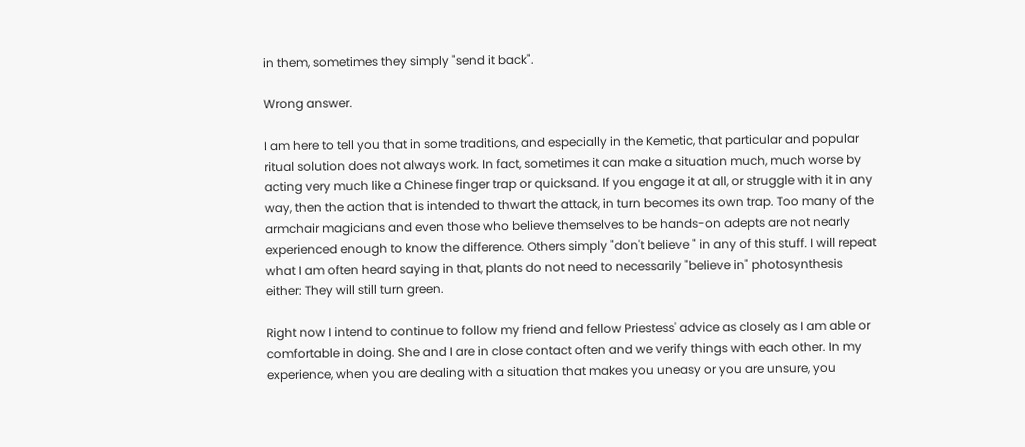in them, sometimes they simply "send it back".

Wrong answer.

I am here to tell you that in some traditions, and especially in the Kemetic, that particular and popular ritual solution does not always work. In fact, sometimes it can make a situation much, much worse by acting very much like a Chinese finger trap or quicksand. If you engage it at all, or struggle with it in any way, then the action that is intended to thwart the attack, in turn becomes its own trap. Too many of the armchair magicians and even those who believe themselves to be hands-on adepts are not nearly experienced enough to know the difference. Others simply "don't believe " in any of this stuff. I will repeat what I am often heard saying in that, plants do not need to necessarily "believe in" photosynthesis either: They will still turn green.

Right now I intend to continue to follow my friend and fellow Priestess' advice as closely as I am able or comfortable in doing. She and I are in close contact often and we verify things with each other. In my experience, when you are dealing with a situation that makes you uneasy or you are unsure, you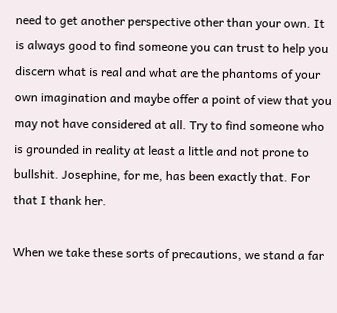need to get another perspective other than your own. It is always good to find someone you can trust to help you discern what is real and what are the phantoms of your own imagination and maybe offer a point of view that you may not have considered at all. Try to find someone who is grounded in reality at least a little and not prone to bullshit. Josephine, for me, has been exactly that. For that I thank her.

When we take these sorts of precautions, we stand a far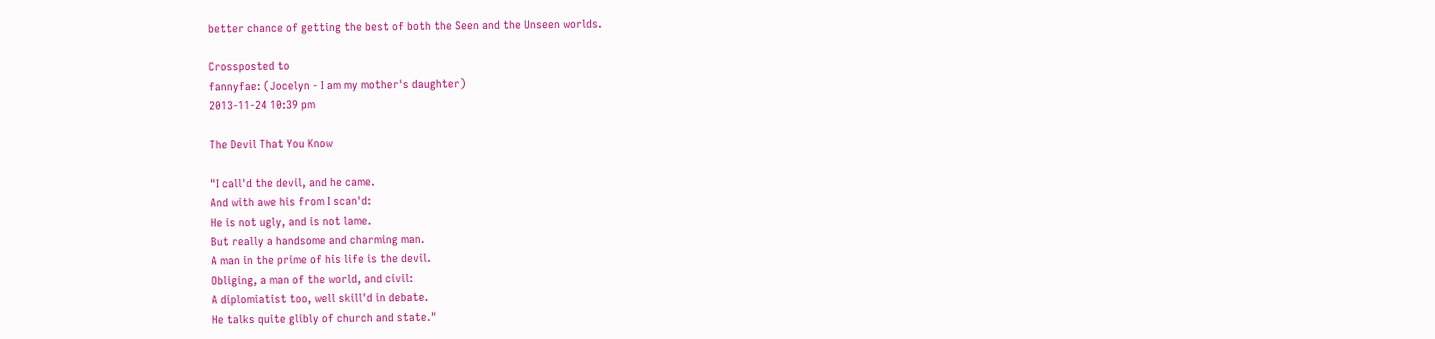better chance of getting the best of both the Seen and the Unseen worlds.

Crossposted to
fannyfae: (Jocelyn - I am my mother's daughter)
2013-11-24 10:39 pm

The Devil That You Know

"I call'd the devil, and he came.
And with awe his from I scan'd:
He is not ugly, and is not lame.
But really a handsome and charming man.
A man in the prime of his life is the devil.
Obliging, a man of the world, and civil:
A diplomiatist too, well skill'd in debate.
He talks quite glibly of church and state."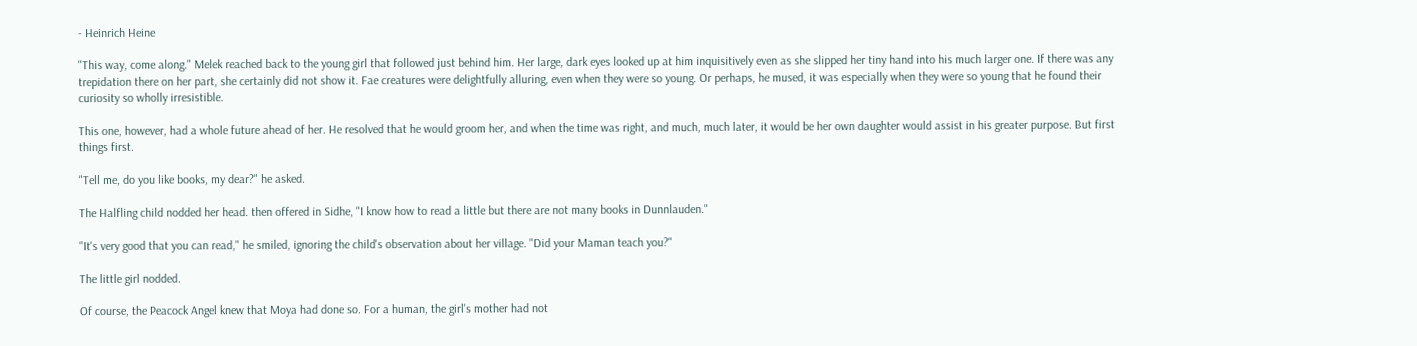- Heinrich Heine

"This way, come along." Melek reached back to the young girl that followed just behind him. Her large, dark eyes looked up at him inquisitively even as she slipped her tiny hand into his much larger one. If there was any trepidation there on her part, she certainly did not show it. Fae creatures were delightfully alluring, even when they were so young. Or perhaps, he mused, it was especially when they were so young that he found their curiosity so wholly irresistible.

This one, however, had a whole future ahead of her. He resolved that he would groom her, and when the time was right, and much, much later, it would be her own daughter would assist in his greater purpose. But first things first.

"Tell me, do you like books, my dear?" he asked.

The Halfling child nodded her head. then offered in Sidhe, "I know how to read a little but there are not many books in Dunnlauden."

"It's very good that you can read," he smiled, ignoring the child's observation about her village. "Did your Maman teach you?"

The little girl nodded.

Of course, the Peacock Angel knew that Moya had done so. For a human, the girl's mother had not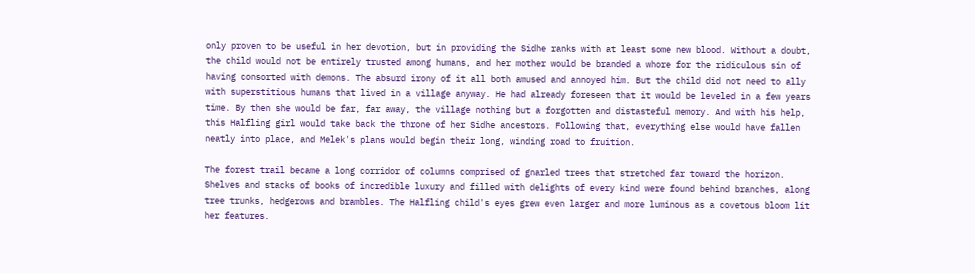only proven to be useful in her devotion, but in providing the Sidhe ranks with at least some new blood. Without a doubt, the child would not be entirely trusted among humans, and her mother would be branded a whore for the ridiculous sin of having consorted with demons. The absurd irony of it all both amused and annoyed him. But the child did not need to ally with superstitious humans that lived in a village anyway. He had already foreseen that it would be leveled in a few years time. By then she would be far, far away, the village nothing but a forgotten and distasteful memory. And with his help, this Halfling girl would take back the throne of her Sidhe ancestors. Following that, everything else would have fallen neatly into place, and Melek's plans would begin their long, winding road to fruition.

The forest trail became a long corridor of columns comprised of gnarled trees that stretched far toward the horizon. Shelves and stacks of books of incredible luxury and filled with delights of every kind were found behind branches, along tree trunks, hedgerows and brambles. The Halfling child's eyes grew even larger and more luminous as a covetous bloom lit her features.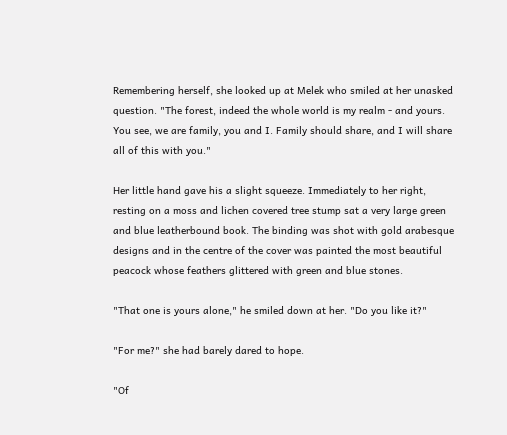Remembering herself, she looked up at Melek who smiled at her unasked question. "The forest, indeed the whole world is my realm - and yours. You see, we are family, you and I. Family should share, and I will share all of this with you."

Her little hand gave his a slight squeeze. Immediately to her right, resting on a moss and lichen covered tree stump sat a very large green and blue leatherbound book. The binding was shot with gold arabesque designs and in the centre of the cover was painted the most beautiful peacock whose feathers glittered with green and blue stones.

"That one is yours alone," he smiled down at her. "Do you like it?"

"For me?" she had barely dared to hope.

"Of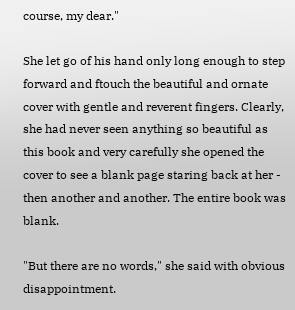course, my dear."

She let go of his hand only long enough to step forward and ftouch the beautiful and ornate cover with gentle and reverent fingers. Clearly, she had never seen anything so beautiful as this book and very carefully she opened the cover to see a blank page staring back at her - then another and another. The entire book was blank.

"But there are no words," she said with obvious disappointment.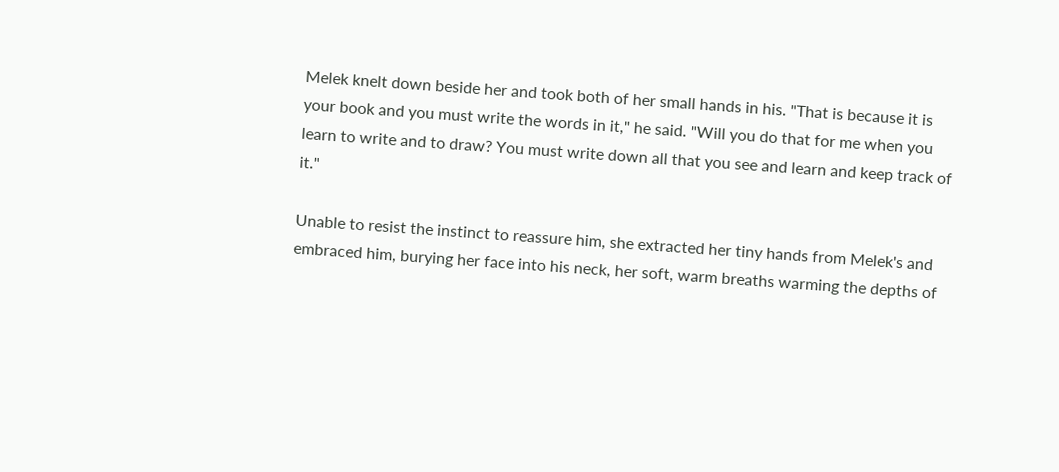Melek knelt down beside her and took both of her small hands in his. "That is because it is your book and you must write the words in it," he said. "Will you do that for me when you learn to write and to draw? You must write down all that you see and learn and keep track of it."

Unable to resist the instinct to reassure him, she extracted her tiny hands from Melek's and embraced him, burying her face into his neck, her soft, warm breaths warming the depths of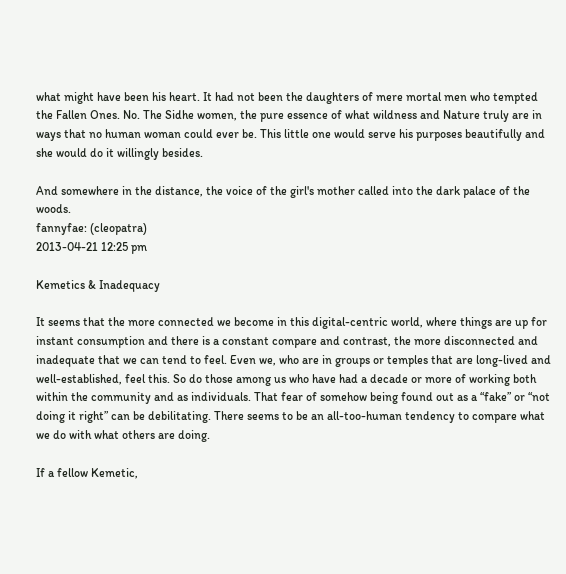what might have been his heart. It had not been the daughters of mere mortal men who tempted the Fallen Ones. No. The Sidhe women, the pure essence of what wildness and Nature truly are in ways that no human woman could ever be. This little one would serve his purposes beautifully and she would do it willingly besides.

And somewhere in the distance, the voice of the girl's mother called into the dark palace of the woods.
fannyfae: (cleopatra)
2013-04-21 12:25 pm

Kemetics & Inadequacy

It seems that the more connected we become in this digital-centric world, where things are up for instant consumption and there is a constant compare and contrast, the more disconnected and inadequate that we can tend to feel. Even we, who are in groups or temples that are long-lived and well-established, feel this. So do those among us who have had a decade or more of working both within the community and as individuals. That fear of somehow being found out as a “fake” or “not doing it right” can be debilitating. There seems to be an all-too-human tendency to compare what we do with what others are doing.

If a fellow Kemetic,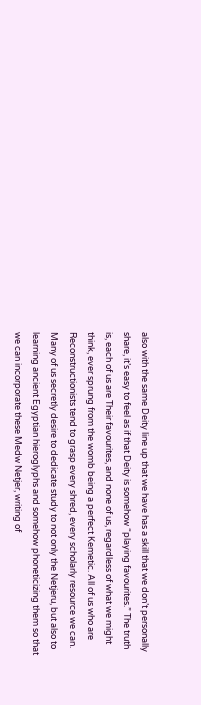also with the same Deity line up that we have has a skill that we don’t personally share, it’s easy to feel as if that Deity is somehow “playing favourites.” The truth is, each of us are Their favourites, and none of us, regardless of what we might think, ever sprung from the womb being a perfect Kemetic. All of us who are Reconstructionists tend to grasp every shred, every scholarly resource we can. Many of us secretly desire to dedicate study to not only the Netjeru, but also to learning ancient Egyptian hieroglyphs and somehow phoneticizing them so that we can incorporate these Medw Netjer, writing of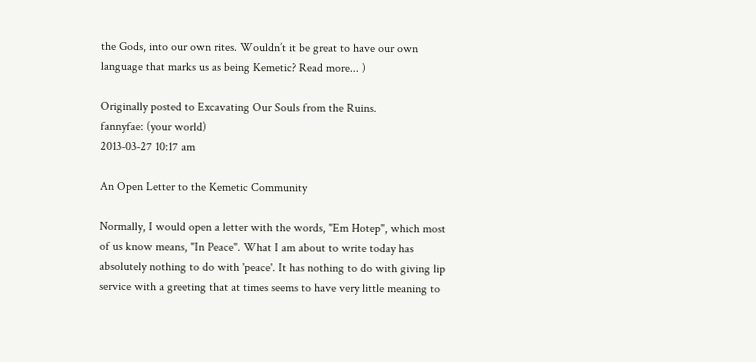the Gods, into our own rites. Wouldn’t it be great to have our own language that marks us as being Kemetic? Read more... )

Originally posted to Excavating Our Souls from the Ruins.
fannyfae: (your world)
2013-03-27 10:17 am

An Open Letter to the Kemetic Community

Normally, I would open a letter with the words, "Em Hotep", which most of us know means, "In Peace". What I am about to write today has absolutely nothing to do with 'peace'. It has nothing to do with giving lip service with a greeting that at times seems to have very little meaning to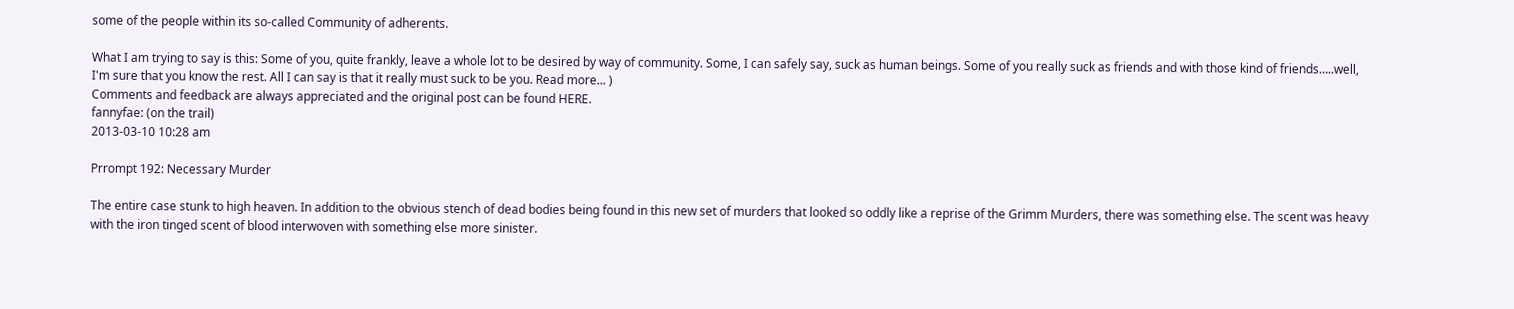some of the people within its so-called Community of adherents.

What I am trying to say is this: Some of you, quite frankly, leave a whole lot to be desired by way of community. Some, I can safely say, suck as human beings. Some of you really suck as friends and with those kind of friends…..well, I'm sure that you know the rest. All I can say is that it really must suck to be you. Read more... )
Comments and feedback are always appreciated and the original post can be found HERE.
fannyfae: (on the trail)
2013-03-10 10:28 am

Prrompt 192: Necessary Murder

The entire case stunk to high heaven. In addition to the obvious stench of dead bodies being found in this new set of murders that looked so oddly like a reprise of the Grimm Murders, there was something else. The scent was heavy with the iron tinged scent of blood interwoven with something else more sinister.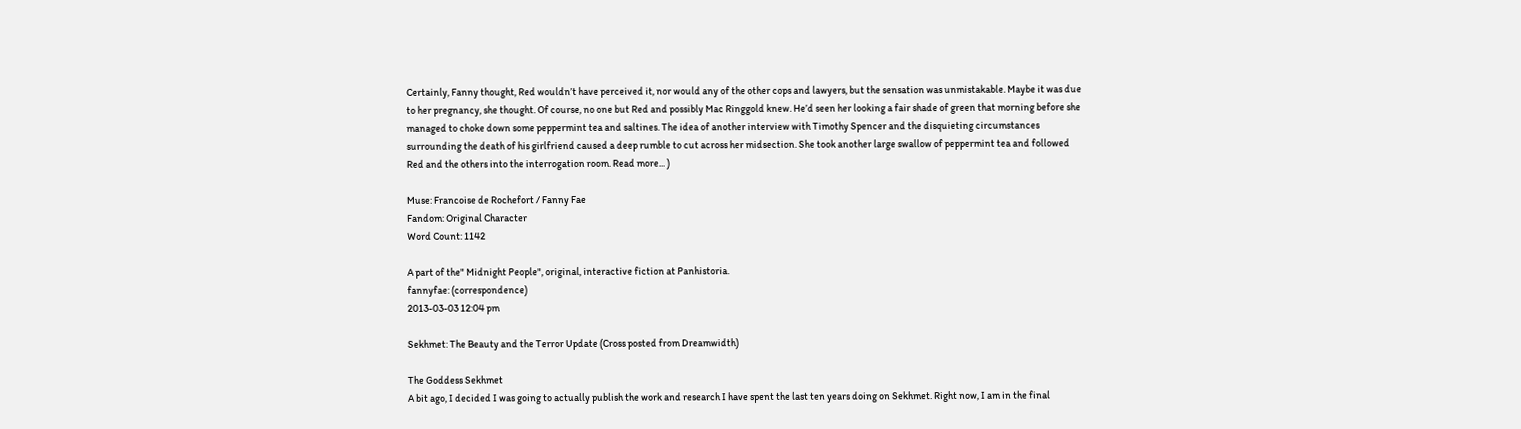Certainly, Fanny thought, Red wouldn’t have perceived it, nor would any of the other cops and lawyers, but the sensation was unmistakable. Maybe it was due to her pregnancy, she thought. Of course, no one but Red and possibly Mac Ringgold knew. He’d seen her looking a fair shade of green that morning before she managed to choke down some peppermint tea and saltines. The idea of another interview with Timothy Spencer and the disquieting circumstances surrounding the death of his girlfriend caused a deep rumble to cut across her midsection. She took another large swallow of peppermint tea and followed Red and the others into the interrogation room. Read more... )

Muse: Francoise de Rochefort / Fanny Fae
Fandom: Original Character
Word Count: 1142

A part of the" Midnight People", original, interactive fiction at Panhistoria.
fannyfae: (correspondence)
2013-03-03 12:04 pm

Sekhmet: The Beauty and the Terror Update (Cross posted from Dreamwidth)

The Goddess Sekhmet
A bit ago, I decided I was going to actually publish the work and research I have spent the last ten years doing on Sekhmet. Right now, I am in the final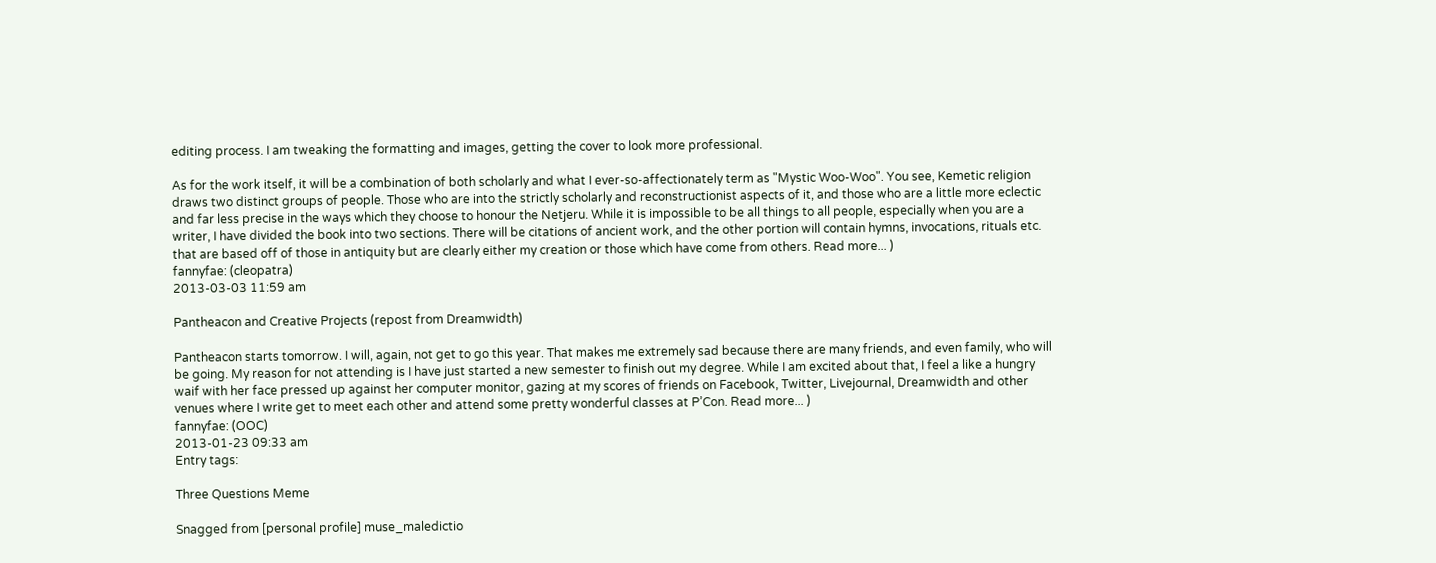editing process. I am tweaking the formatting and images, getting the cover to look more professional.

As for the work itself, it will be a combination of both scholarly and what I ever-so-affectionately term as "Mystic Woo-Woo". You see, Kemetic religion draws two distinct groups of people. Those who are into the strictly scholarly and reconstructionist aspects of it, and those who are a little more eclectic and far less precise in the ways which they choose to honour the Netjeru. While it is impossible to be all things to all people, especially when you are a writer, I have divided the book into two sections. There will be citations of ancient work, and the other portion will contain hymns, invocations, rituals etc. that are based off of those in antiquity but are clearly either my creation or those which have come from others. Read more... )
fannyfae: (cleopatra)
2013-03-03 11:59 am

Pantheacon and Creative Projects (repost from Dreamwidth)

Pantheacon starts tomorrow. I will, again, not get to go this year. That makes me extremely sad because there are many friends, and even family, who will be going. My reason for not attending is I have just started a new semester to finish out my degree. While I am excited about that, I feel a like a hungry waif with her face pressed up against her computer monitor, gazing at my scores of friends on Facebook, Twitter, Livejournal, Dreamwidth and other venues where I write get to meet each other and attend some pretty wonderful classes at P’Con. Read more... )
fannyfae: (OOC)
2013-01-23 09:33 am
Entry tags:

Three Questions Meme

Snagged from [personal profile] muse_maledictio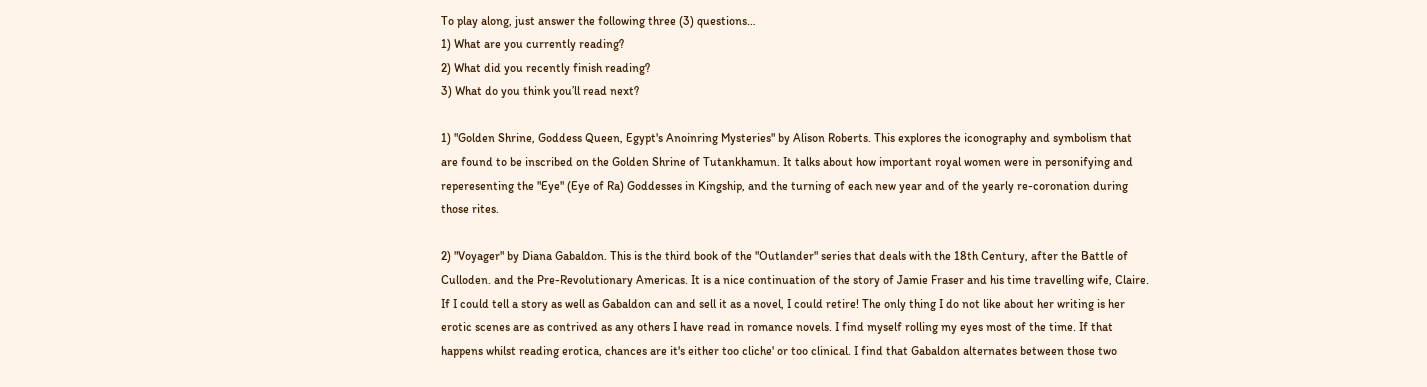To play along, just answer the following three (3) questions…
1) What are you currently reading?
2) What did you recently finish reading?
3) What do you think you’ll read next?

1) "Golden Shrine, Goddess Queen, Egypt's Anoinring Mysteries" by Alison Roberts. This explores the iconography and symbolism that are found to be inscribed on the Golden Shrine of Tutankhamun. It talks about how important royal women were in personifying and reperesenting the "Eye" (Eye of Ra) Goddesses in Kingship, and the turning of each new year and of the yearly re-coronation during those rites.

2) "Voyager" by Diana Gabaldon. This is the third book of the "Outlander" series that deals with the 18th Century, after the Battle of Culloden. and the Pre-Revolutionary Americas. It is a nice continuation of the story of Jamie Fraser and his time travelling wife, Claire. If I could tell a story as well as Gabaldon can and sell it as a novel, I could retire! The only thing I do not like about her writing is her erotic scenes are as contrived as any others I have read in romance novels. I find myself rolling my eyes most of the time. If that happens whilst reading erotica, chances are it's either too cliche' or too clinical. I find that Gabaldon alternates between those two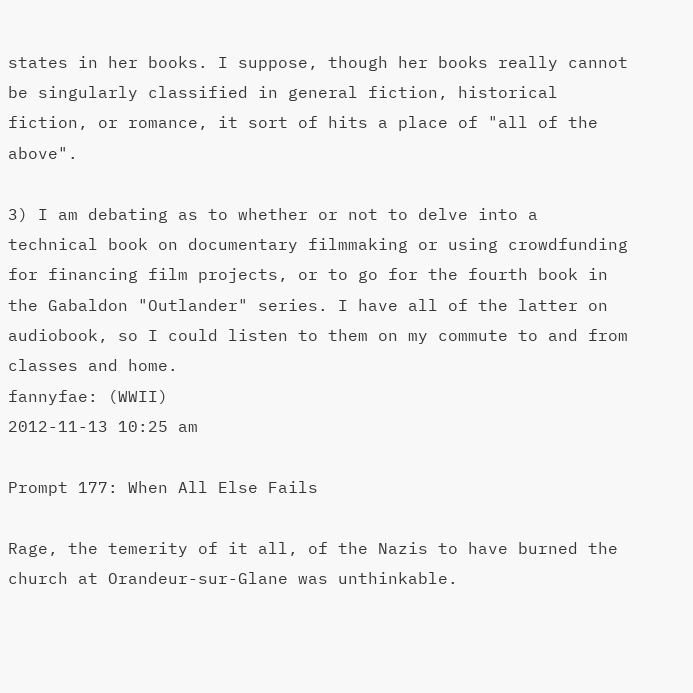states in her books. I suppose, though her books really cannot be singularly classified in general fiction, historical fiction, or romance, it sort of hits a place of "all of the above".

3) I am debating as to whether or not to delve into a technical book on documentary filmmaking or using crowdfunding for financing film projects, or to go for the fourth book in the Gabaldon "Outlander" series. I have all of the latter on audiobook, so I could listen to them on my commute to and from classes and home.
fannyfae: (WWII)
2012-11-13 10:25 am

Prompt 177: When All Else Fails

Rage, the temerity of it all, of the Nazis to have burned the church at Orandeur-sur-Glane was unthinkable.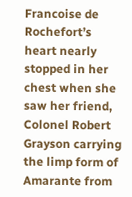Francoise de Rochefort’s heart nearly stopped in her chest when she saw her friend, Colonel Robert Grayson carrying the limp form of Amarante from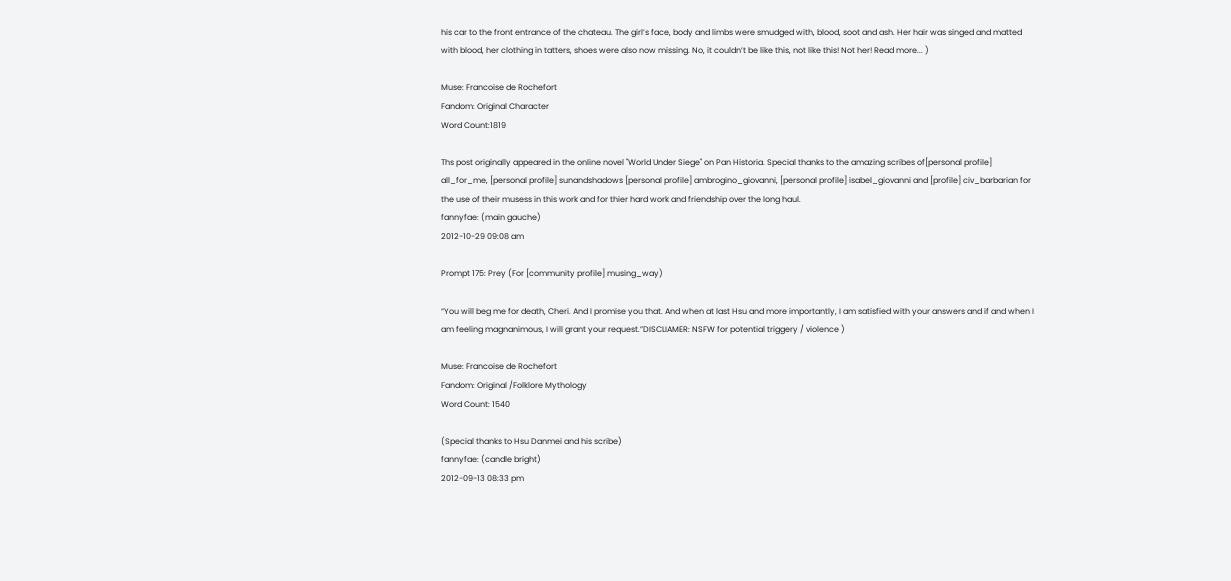his car to the front entrance of the chateau. The girl’s face, body and limbs were smudged with, blood, soot and ash. Her hair was singed and matted with blood, her clothing in tatters, shoes were also now missing. No, it couldn’t be like this, not like this! Not her! Read more... )

Muse: Francoise de Rochefort
Fandom: Original Character
Word Count:1819

Ths post originally appeared in the online novel "World Under Siege" on Pan Historia. Special thanks to the amazing scribes of[personal profile] all_for_me, [personal profile] sunandshadows [personal profile] ambrogino_giovanni, [personal profile] isabel_giovanni and [profile] civ_barbarian for the use of their musess in this work and for thier hard work and friendship over the long haul.
fannyfae: (main gauche)
2012-10-29 09:08 am

Prompt 175: Prey (For [community profile] musing_way)

“You will beg me for death, Cheri. And I promise you that. And when at last Hsu and more importantly, I am satisfied with your answers and if and when I am feeling magnanimous, I will grant your request.”DISCLIAMER: NSFW for potential triggery / violence )

Muse: Francoise de Rochefort
Fandom: Original /Folklore Mythology
Word Count: 1540

(Special thanks to Hsu Danmei and his scribe)
fannyfae: (candle bright)
2012-09-13 08:33 pm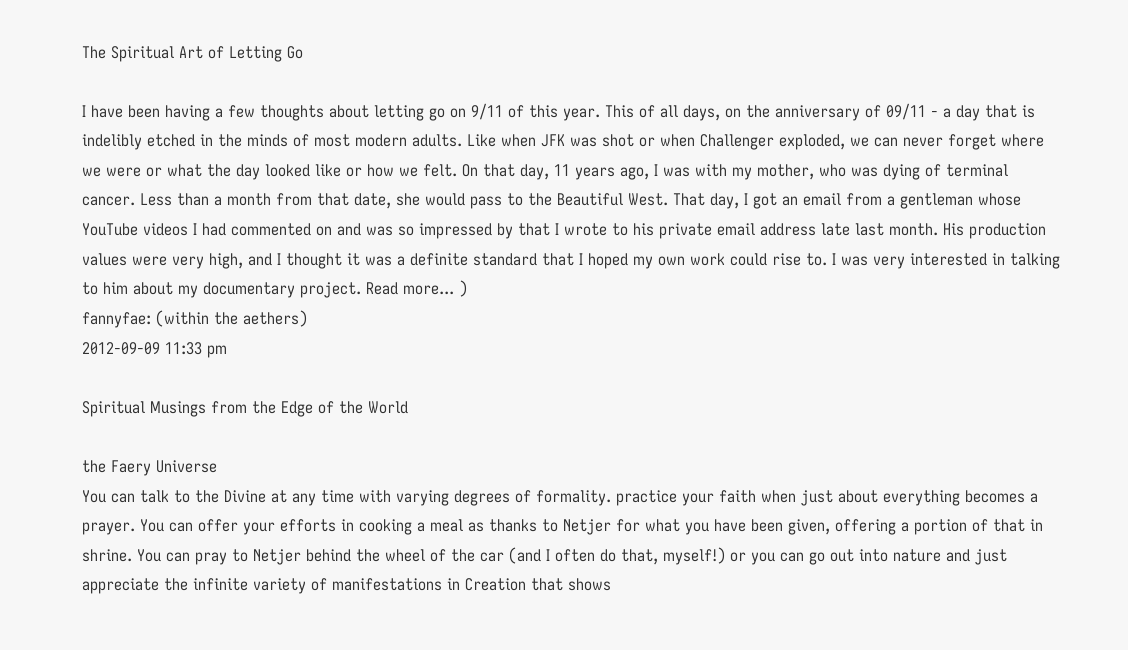The Spiritual Art of Letting Go

I have been having a few thoughts about letting go on 9/11 of this year. This of all days, on the anniversary of 09/11 - a day that is indelibly etched in the minds of most modern adults. Like when JFK was shot or when Challenger exploded, we can never forget where we were or what the day looked like or how we felt. On that day, 11 years ago, I was with my mother, who was dying of terminal cancer. Less than a month from that date, she would pass to the Beautiful West. That day, I got an email from a gentleman whose YouTube videos I had commented on and was so impressed by that I wrote to his private email address late last month. His production values were very high, and I thought it was a definite standard that I hoped my own work could rise to. I was very interested in talking to him about my documentary project. Read more... )
fannyfae: (within the aethers)
2012-09-09 11:33 pm

Spiritual Musings from the Edge of the World

the Faery Universe
You can talk to the Divine at any time with varying degrees of formality. practice your faith when just about everything becomes a prayer. You can offer your efforts in cooking a meal as thanks to Netjer for what you have been given, offering a portion of that in shrine. You can pray to Netjer behind the wheel of the car (and I often do that, myself!) or you can go out into nature and just appreciate the infinite variety of manifestations in Creation that shows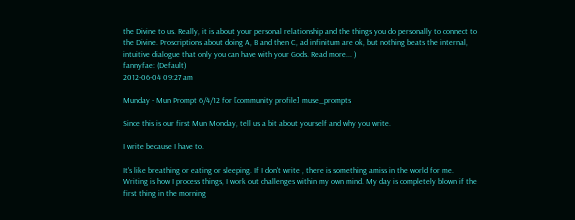the Divine to us. Really, it is about your personal relationship and the things you do personally to connect to the Divine. Proscriptions about doing A, B and then C, ad infinitum are ok, but nothing beats the internal, intuitive dialogue that only you can have with your Gods. Read more... )
fannyfae: (Default)
2012-06-04 09:27 am

Munday - Mun Prompt 6/4/12 for [community profile] muse_prompts

Since this is our first Mun Monday, tell us a bit about yourself and why you write.

I write because I have to.

It's like breathing or eating or sleeping. If I don't write , there is something amiss in the world for me. Writing is how I process things, I work out challenges within my own mind. My day is completely blown if the first thing in the morning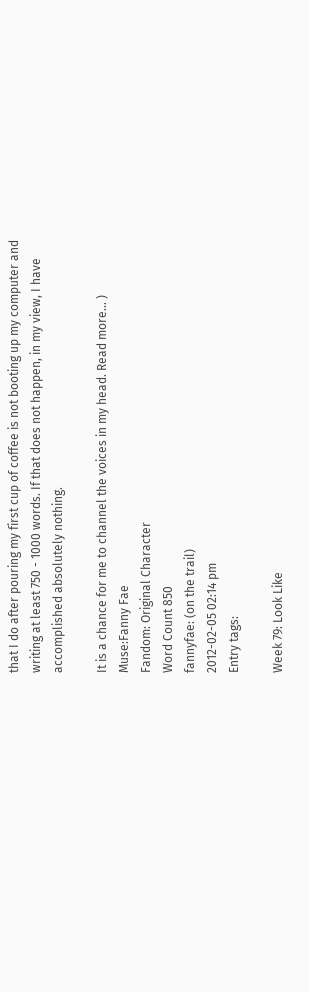that I do after pouring my first cup of coffee is not booting up my computer and writing at least 750 - 1000 words. If that does not happen, in my view, I have accomplished absolutely nothing.

It is a chance for me to channel the voices in my head. Read more... )
Muse:Fanny Fae
Fandom: Original Character
Word Count 850
fannyfae: (on the trail)
2012-02-05 02:14 pm
Entry tags:

Week 79: Look Like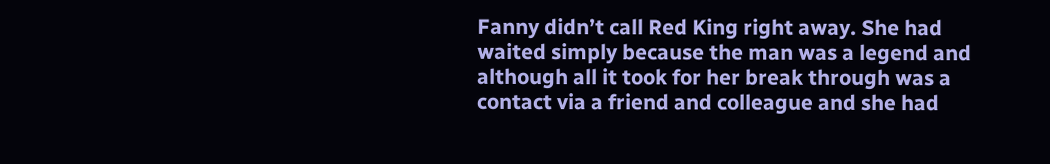Fanny didn’t call Red King right away. She had waited simply because the man was a legend and although all it took for her break through was a contact via a friend and colleague and she had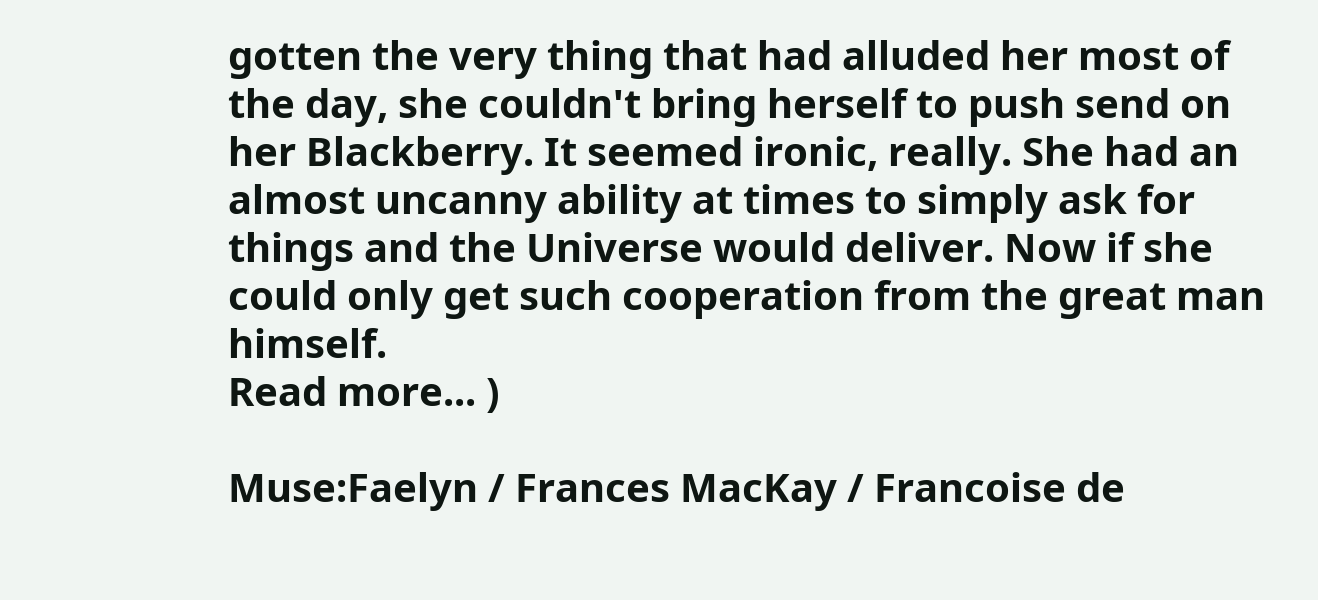gotten the very thing that had alluded her most of the day, she couldn't bring herself to push send on her Blackberry. It seemed ironic, really. She had an almost uncanny ability at times to simply ask for things and the Universe would deliver. Now if she could only get such cooperation from the great man himself.
Read more... )

Muse:Faelyn / Frances MacKay / Francoise de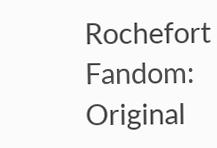Rochefort
Fandom: Original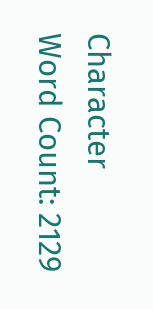Character
Word Count: 2129